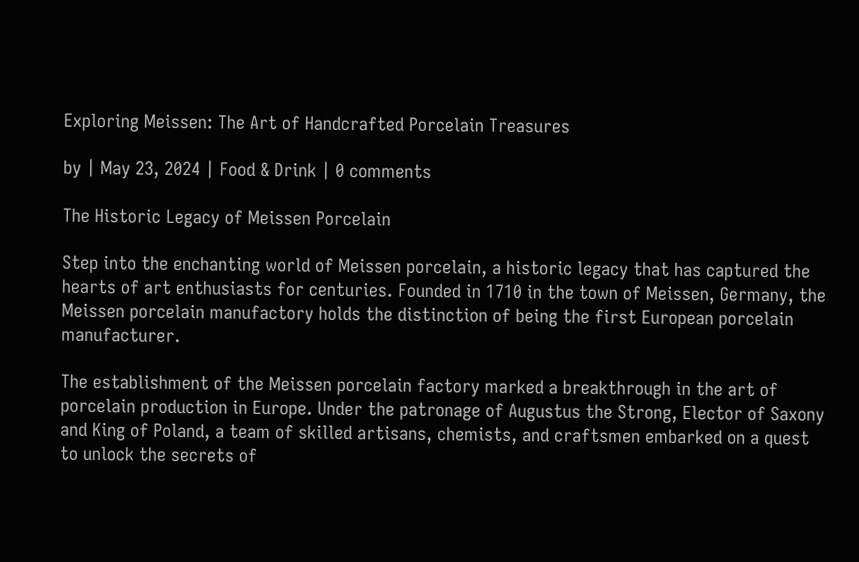Exploring Meissen: The Art of Handcrafted Porcelain Treasures

by | May 23, 2024 | Food & Drink | 0 comments

The Historic Legacy of Meissen Porcelain

Step into the enchanting world of Meissen porcelain, a historic legacy that has captured the hearts of art enthusiasts for centuries. Founded in 1710 in the town of Meissen, Germany, the Meissen porcelain manufactory holds the distinction of being the first European porcelain manufacturer.

The establishment of the Meissen porcelain factory marked a breakthrough in the art of porcelain production in Europe. Under the patronage of Augustus the Strong, Elector of Saxony and King of Poland, a team of skilled artisans, chemists, and craftsmen embarked on a quest to unlock the secrets of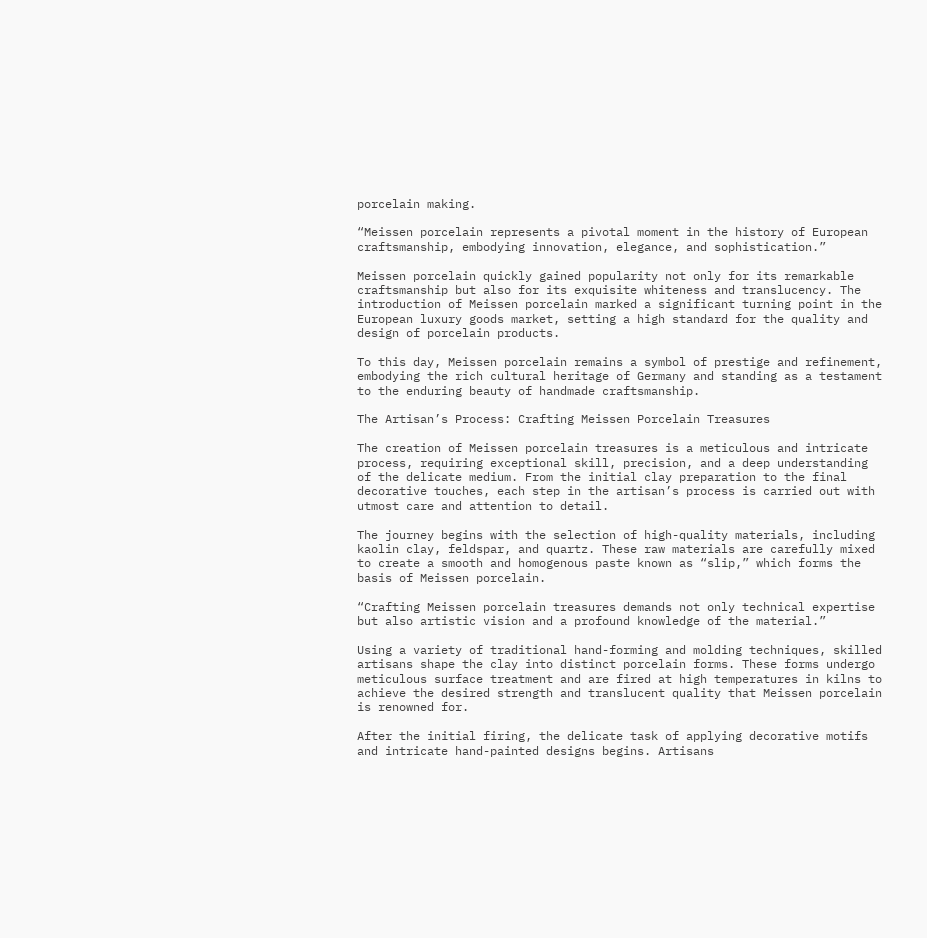porcelain making.

“Meissen porcelain represents a pivotal moment in the history of European craftsmanship, embodying innovation, elegance, and sophistication.”

Meissen porcelain quickly gained popularity not only for its remarkable craftsmanship but also for its exquisite whiteness and translucency. The introduction of Meissen porcelain marked a significant turning point in the European luxury goods market, setting a high standard for the quality and design of porcelain products.

To this day, Meissen porcelain remains a symbol of prestige and refinement, embodying the rich cultural heritage of Germany and standing as a testament to the enduring beauty of handmade craftsmanship.

The Artisan’s Process: Crafting Meissen Porcelain Treasures

The creation of Meissen porcelain treasures is a meticulous and intricate process, requiring exceptional skill, precision, and a deep understanding of the delicate medium. From the initial clay preparation to the final decorative touches, each step in the artisan’s process is carried out with utmost care and attention to detail.

The journey begins with the selection of high-quality materials, including kaolin clay, feldspar, and quartz. These raw materials are carefully mixed to create a smooth and homogenous paste known as “slip,” which forms the basis of Meissen porcelain.

“Crafting Meissen porcelain treasures demands not only technical expertise but also artistic vision and a profound knowledge of the material.”

Using a variety of traditional hand-forming and molding techniques, skilled artisans shape the clay into distinct porcelain forms. These forms undergo meticulous surface treatment and are fired at high temperatures in kilns to achieve the desired strength and translucent quality that Meissen porcelain is renowned for.

After the initial firing, the delicate task of applying decorative motifs and intricate hand-painted designs begins. Artisans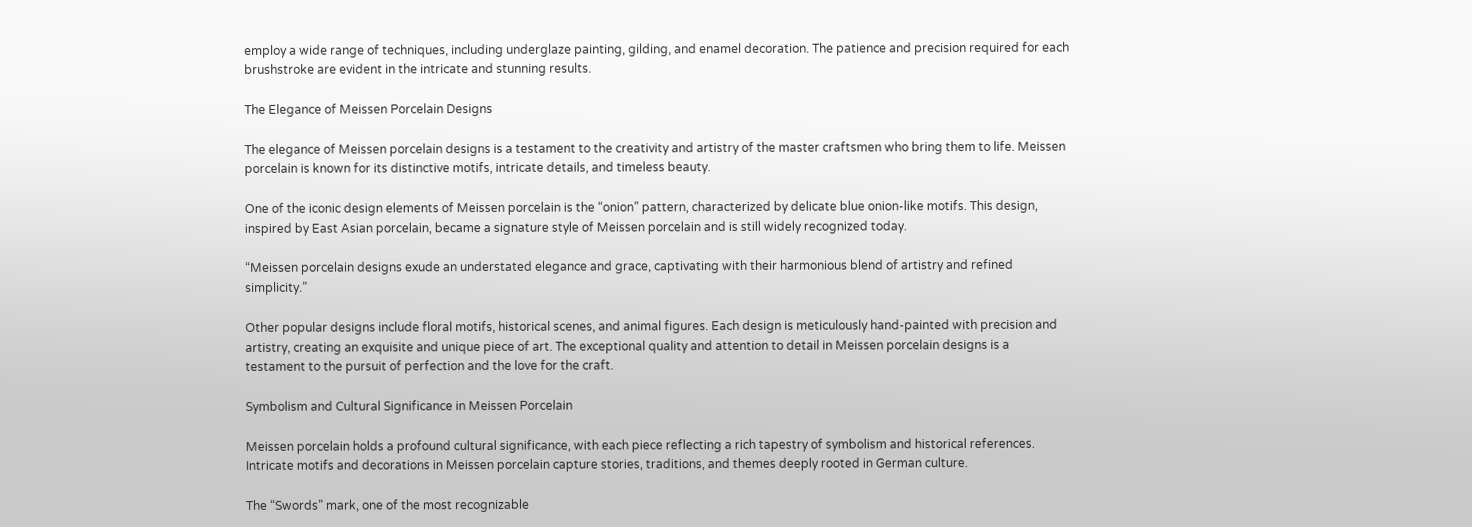employ a wide range of techniques, including underglaze painting, gilding, and enamel decoration. The patience and precision required for each brushstroke are evident in the intricate and stunning results.

The Elegance of Meissen Porcelain Designs

The elegance of Meissen porcelain designs is a testament to the creativity and artistry of the master craftsmen who bring them to life. Meissen porcelain is known for its distinctive motifs, intricate details, and timeless beauty.

One of the iconic design elements of Meissen porcelain is the “onion” pattern, characterized by delicate blue onion-like motifs. This design, inspired by East Asian porcelain, became a signature style of Meissen porcelain and is still widely recognized today.

“Meissen porcelain designs exude an understated elegance and grace, captivating with their harmonious blend of artistry and refined simplicity.”

Other popular designs include floral motifs, historical scenes, and animal figures. Each design is meticulously hand-painted with precision and artistry, creating an exquisite and unique piece of art. The exceptional quality and attention to detail in Meissen porcelain designs is a testament to the pursuit of perfection and the love for the craft.

Symbolism and Cultural Significance in Meissen Porcelain

Meissen porcelain holds a profound cultural significance, with each piece reflecting a rich tapestry of symbolism and historical references. Intricate motifs and decorations in Meissen porcelain capture stories, traditions, and themes deeply rooted in German culture.

The “Swords” mark, one of the most recognizable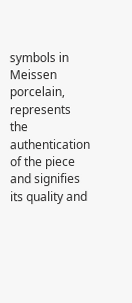symbols in Meissen porcelain, represents the authentication of the piece and signifies its quality and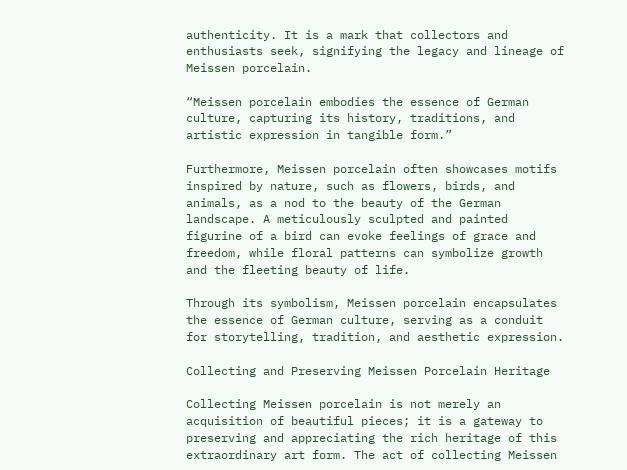authenticity. It is a mark that collectors and enthusiasts seek, signifying the legacy and lineage of Meissen porcelain.

“Meissen porcelain embodies the essence of German culture, capturing its history, traditions, and artistic expression in tangible form.”

Furthermore, Meissen porcelain often showcases motifs inspired by nature, such as flowers, birds, and animals, as a nod to the beauty of the German landscape. A meticulously sculpted and painted figurine of a bird can evoke feelings of grace and freedom, while floral patterns can symbolize growth and the fleeting beauty of life.

Through its symbolism, Meissen porcelain encapsulates the essence of German culture, serving as a conduit for storytelling, tradition, and aesthetic expression.

Collecting and Preserving Meissen Porcelain Heritage

Collecting Meissen porcelain is not merely an acquisition of beautiful pieces; it is a gateway to preserving and appreciating the rich heritage of this extraordinary art form. The act of collecting Meissen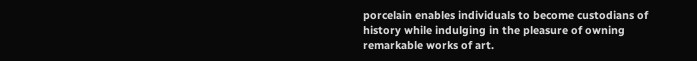porcelain enables individuals to become custodians of history while indulging in the pleasure of owning remarkable works of art.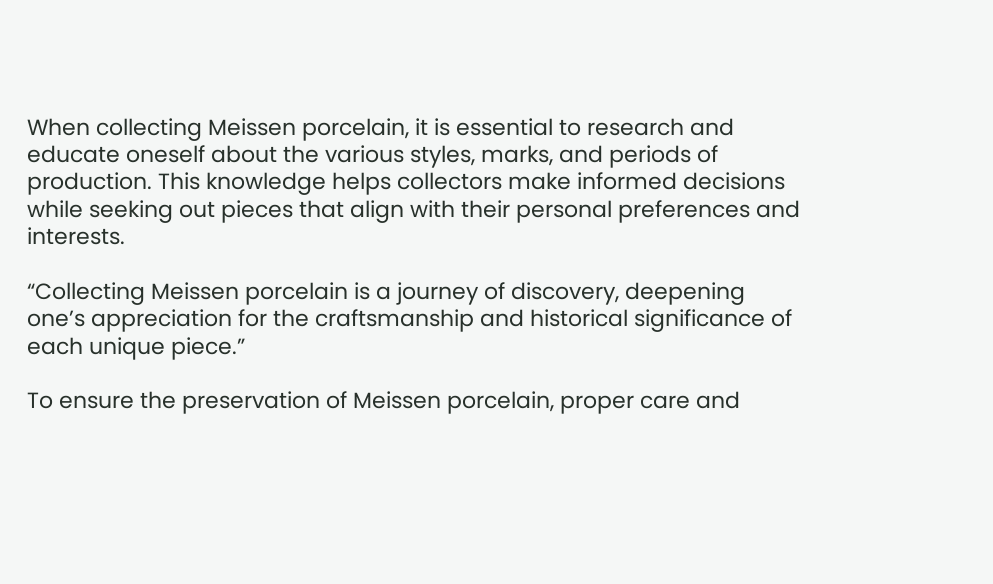When collecting Meissen porcelain, it is essential to research and educate oneself about the various styles, marks, and periods of production. This knowledge helps collectors make informed decisions while seeking out pieces that align with their personal preferences and interests.

“Collecting Meissen porcelain is a journey of discovery, deepening one’s appreciation for the craftsmanship and historical significance of each unique piece.”

To ensure the preservation of Meissen porcelain, proper care and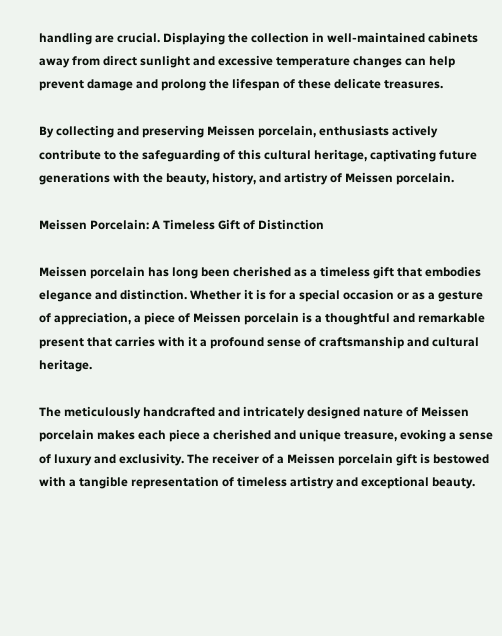handling are crucial. Displaying the collection in well-maintained cabinets away from direct sunlight and excessive temperature changes can help prevent damage and prolong the lifespan of these delicate treasures.

By collecting and preserving Meissen porcelain, enthusiasts actively contribute to the safeguarding of this cultural heritage, captivating future generations with the beauty, history, and artistry of Meissen porcelain.

Meissen Porcelain: A Timeless Gift of Distinction

Meissen porcelain has long been cherished as a timeless gift that embodies elegance and distinction. Whether it is for a special occasion or as a gesture of appreciation, a piece of Meissen porcelain is a thoughtful and remarkable present that carries with it a profound sense of craftsmanship and cultural heritage.

The meticulously handcrafted and intricately designed nature of Meissen porcelain makes each piece a cherished and unique treasure, evoking a sense of luxury and exclusivity. The receiver of a Meissen porcelain gift is bestowed with a tangible representation of timeless artistry and exceptional beauty.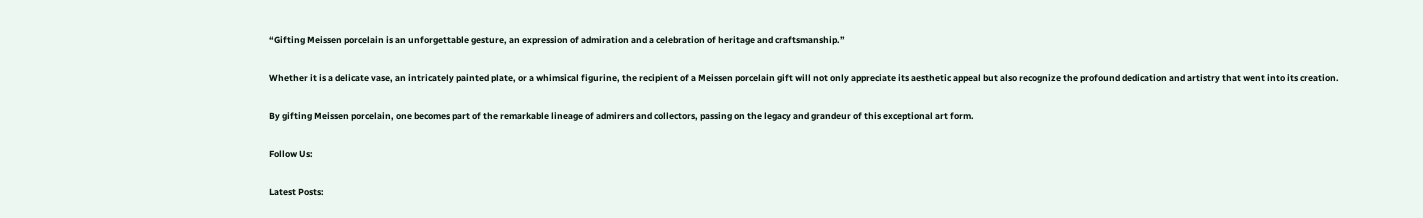“Gifting Meissen porcelain is an unforgettable gesture, an expression of admiration and a celebration of heritage and craftsmanship.”

Whether it is a delicate vase, an intricately painted plate, or a whimsical figurine, the recipient of a Meissen porcelain gift will not only appreciate its aesthetic appeal but also recognize the profound dedication and artistry that went into its creation.

By gifting Meissen porcelain, one becomes part of the remarkable lineage of admirers and collectors, passing on the legacy and grandeur of this exceptional art form.

Follow Us:

Latest Posts: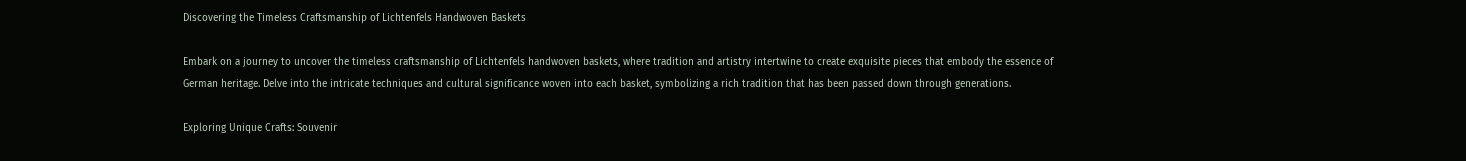Discovering the Timeless Craftsmanship of Lichtenfels Handwoven Baskets

Embark on a journey to uncover the timeless craftsmanship of Lichtenfels handwoven baskets, where tradition and artistry intertwine to create exquisite pieces that embody the essence of German heritage. Delve into the intricate techniques and cultural significance woven into each basket, symbolizing a rich tradition that has been passed down through generations.

Exploring Unique Crafts: Souvenir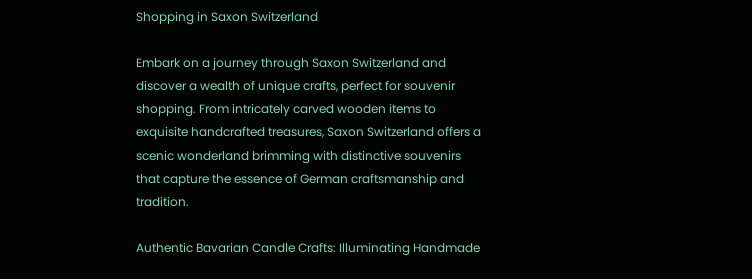Shopping in Saxon Switzerland

Embark on a journey through Saxon Switzerland and discover a wealth of unique crafts, perfect for souvenir shopping. From intricately carved wooden items to exquisite handcrafted treasures, Saxon Switzerland offers a scenic wonderland brimming with distinctive souvenirs that capture the essence of German craftsmanship and tradition.

Authentic Bavarian Candle Crafts: Illuminating Handmade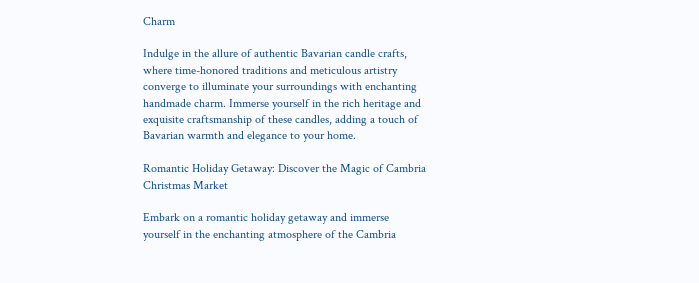Charm

Indulge in the allure of authentic Bavarian candle crafts, where time-honored traditions and meticulous artistry converge to illuminate your surroundings with enchanting handmade charm. Immerse yourself in the rich heritage and exquisite craftsmanship of these candles, adding a touch of Bavarian warmth and elegance to your home.

Romantic Holiday Getaway: Discover the Magic of Cambria Christmas Market

Embark on a romantic holiday getaway and immerse yourself in the enchanting atmosphere of the Cambria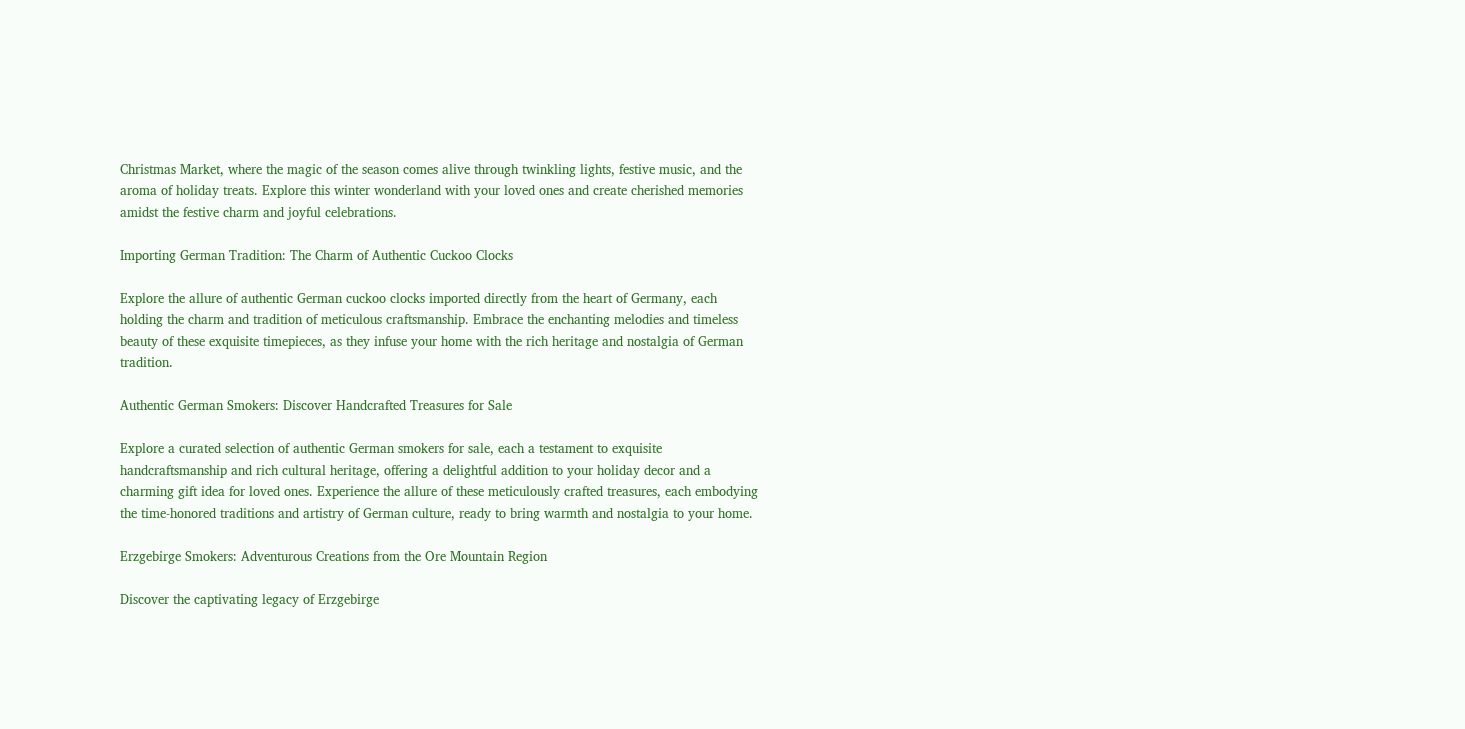Christmas Market, where the magic of the season comes alive through twinkling lights, festive music, and the aroma of holiday treats. Explore this winter wonderland with your loved ones and create cherished memories amidst the festive charm and joyful celebrations.

Importing German Tradition: The Charm of Authentic Cuckoo Clocks

Explore the allure of authentic German cuckoo clocks imported directly from the heart of Germany, each holding the charm and tradition of meticulous craftsmanship. Embrace the enchanting melodies and timeless beauty of these exquisite timepieces, as they infuse your home with the rich heritage and nostalgia of German tradition.

Authentic German Smokers: Discover Handcrafted Treasures for Sale

Explore a curated selection of authentic German smokers for sale, each a testament to exquisite handcraftsmanship and rich cultural heritage, offering a delightful addition to your holiday decor and a charming gift idea for loved ones. Experience the allure of these meticulously crafted treasures, each embodying the time-honored traditions and artistry of German culture, ready to bring warmth and nostalgia to your home.

Erzgebirge Smokers: Adventurous Creations from the Ore Mountain Region

Discover the captivating legacy of Erzgebirge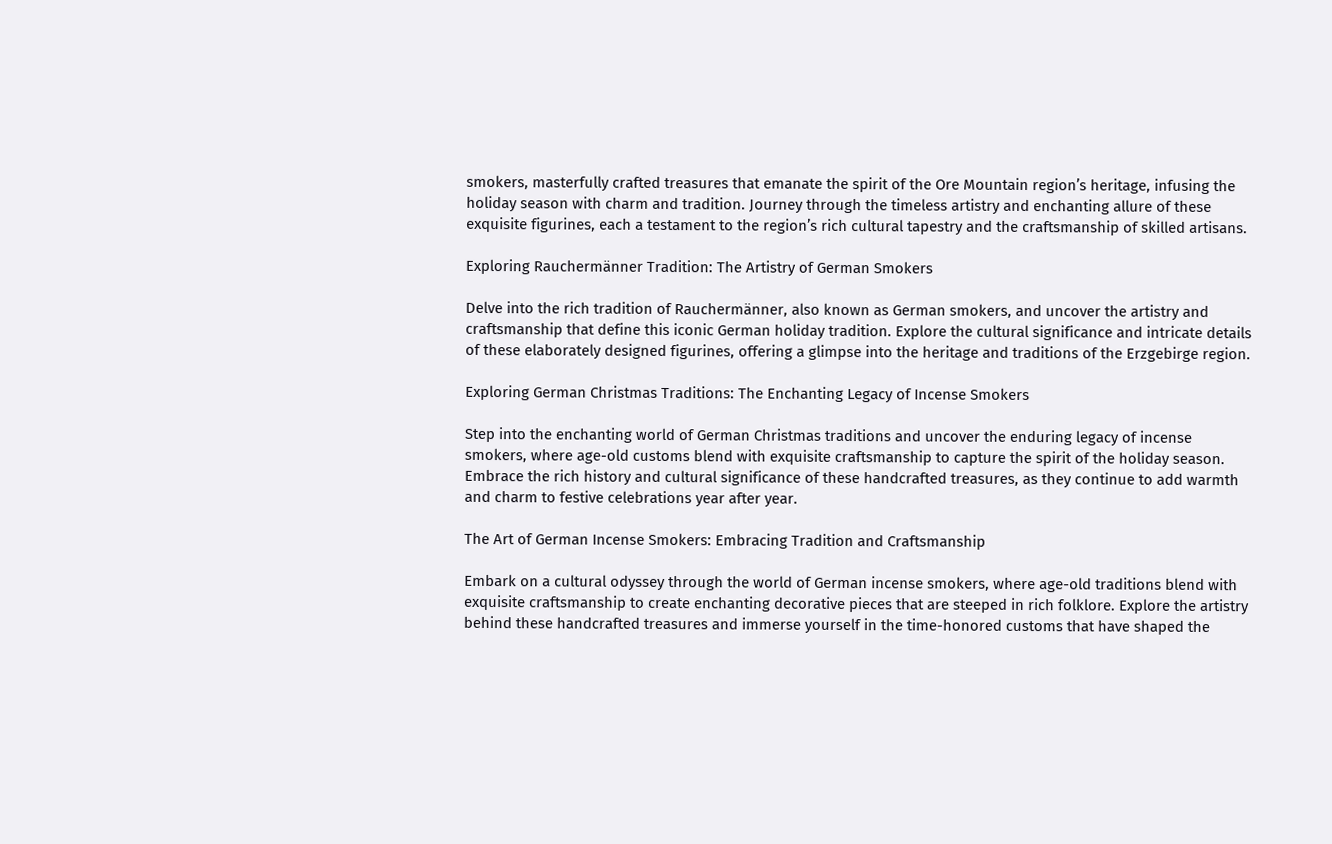smokers, masterfully crafted treasures that emanate the spirit of the Ore Mountain region’s heritage, infusing the holiday season with charm and tradition. Journey through the timeless artistry and enchanting allure of these exquisite figurines, each a testament to the region’s rich cultural tapestry and the craftsmanship of skilled artisans.

Exploring Rauchermänner Tradition: The Artistry of German Smokers

Delve into the rich tradition of Rauchermänner, also known as German smokers, and uncover the artistry and craftsmanship that define this iconic German holiday tradition. Explore the cultural significance and intricate details of these elaborately designed figurines, offering a glimpse into the heritage and traditions of the Erzgebirge region.

Exploring German Christmas Traditions: The Enchanting Legacy of Incense Smokers

Step into the enchanting world of German Christmas traditions and uncover the enduring legacy of incense smokers, where age-old customs blend with exquisite craftsmanship to capture the spirit of the holiday season. Embrace the rich history and cultural significance of these handcrafted treasures, as they continue to add warmth and charm to festive celebrations year after year.

The Art of German Incense Smokers: Embracing Tradition and Craftsmanship

Embark on a cultural odyssey through the world of German incense smokers, where age-old traditions blend with exquisite craftsmanship to create enchanting decorative pieces that are steeped in rich folklore. Explore the artistry behind these handcrafted treasures and immerse yourself in the time-honored customs that have shaped the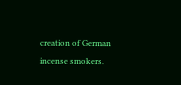creation of German incense smokers.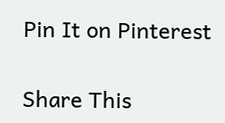Pin It on Pinterest

Share This